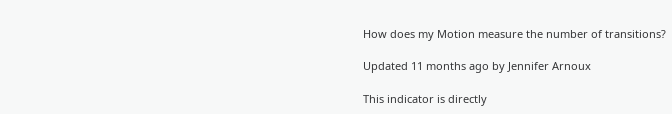How does my Motion measure the number of transitions?

Updated 11 months ago by Jennifer Arnoux

This indicator is directly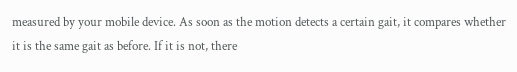measured by your mobile device. As soon as the motion detects a certain gait, it compares whether it is the same gait as before. If it is not, there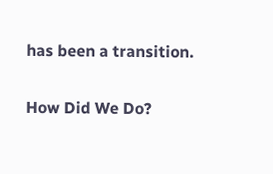has been a transition.

How Did We Do?